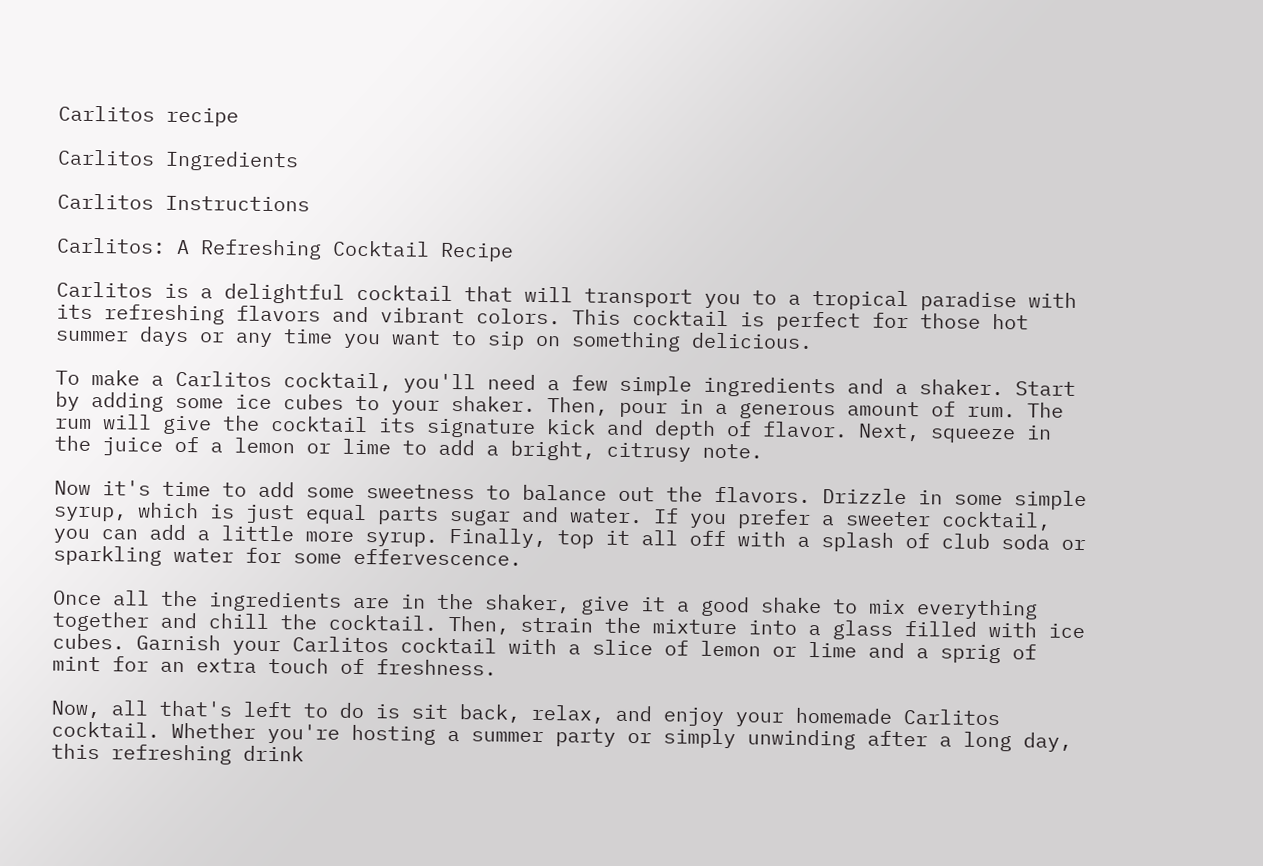Carlitos recipe

Carlitos Ingredients

Carlitos Instructions

Carlitos: A Refreshing Cocktail Recipe

Carlitos is a delightful cocktail that will transport you to a tropical paradise with its refreshing flavors and vibrant colors. This cocktail is perfect for those hot summer days or any time you want to sip on something delicious.

To make a Carlitos cocktail, you'll need a few simple ingredients and a shaker. Start by adding some ice cubes to your shaker. Then, pour in a generous amount of rum. The rum will give the cocktail its signature kick and depth of flavor. Next, squeeze in the juice of a lemon or lime to add a bright, citrusy note.

Now it's time to add some sweetness to balance out the flavors. Drizzle in some simple syrup, which is just equal parts sugar and water. If you prefer a sweeter cocktail, you can add a little more syrup. Finally, top it all off with a splash of club soda or sparkling water for some effervescence.

Once all the ingredients are in the shaker, give it a good shake to mix everything together and chill the cocktail. Then, strain the mixture into a glass filled with ice cubes. Garnish your Carlitos cocktail with a slice of lemon or lime and a sprig of mint for an extra touch of freshness.

Now, all that's left to do is sit back, relax, and enjoy your homemade Carlitos cocktail. Whether you're hosting a summer party or simply unwinding after a long day, this refreshing drink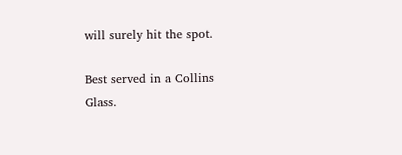will surely hit the spot.

Best served in a Collins Glass.